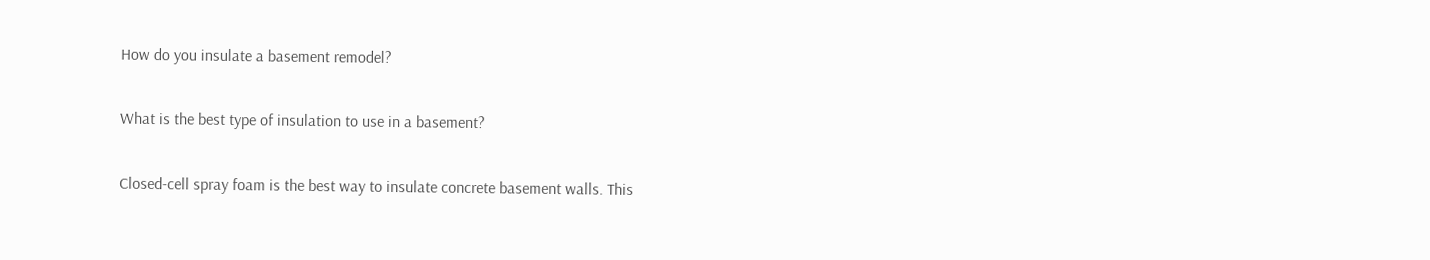How do you insulate a basement remodel?

What is the best type of insulation to use in a basement?

Closed-cell spray foam is the best way to insulate concrete basement walls. This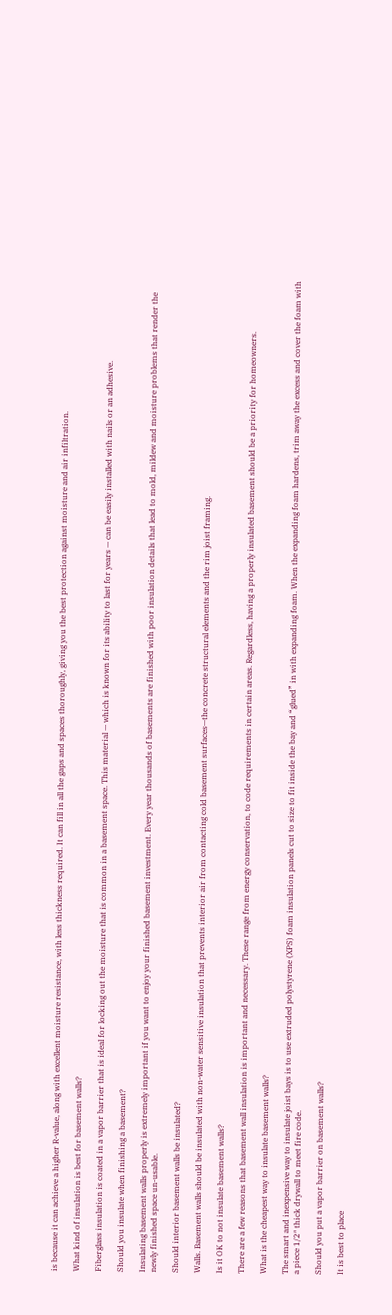is because it can achieve a higher R-value, along with excellent moisture resistance, with less thickness required. It can fill in all the gaps and spaces thoroughly, giving you the best protection against moisture and air infiltration.

What kind of insulation is best for basement walls?

Fiberglass insulation is coated in a vapor barrier that is ideal for locking out the moisture that is common in a basement space. This material — which is known for its ability to last for years — can be easily installed with nails or an adhesive.

Should you insulate when finishing a basement?

Insulating basement walls properly is extremely important if you want to enjoy your finished basement investment. Every year thousands of basements are finished with poor insulation details that lead to mold, mildew and moisture problems that render the newly finished space un-usable.

Should interior basement walls be insulated?

Walls. Basement walls should be insulated with non-water sensitive insulation that prevents interior air from contacting cold basement surfaces—the concrete structural elements and the rim joist framing.

Is it OK to not insulate basement walls?

There are a few reasons that basement wall insulation is important and necessary. These range from energy conservation, to code requirements in certain areas. Regardless, having a properly insulated basement should be a priority for homeowners.

What is the cheapest way to insulate basement walls?

The smart and inexpensive way to insulate joist bays is to use extruded polystyrene (XPS) foam insulation panels cut to size to fit inside the bay and “glued” in with expanding foam. When the expanding foam hardens, trim away the excess and cover the foam with a piece 1/2″ thick drywall to meet fire code.

Should you put a vapor barrier on basement walls?

It is best to place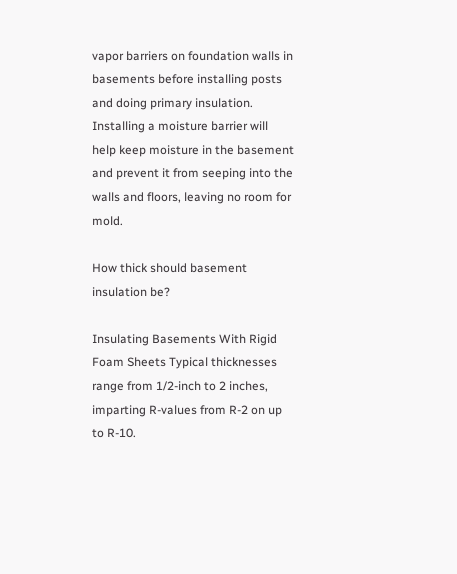vapor barriers on foundation walls in basements before installing posts and doing primary insulation. Installing a moisture barrier will help keep moisture in the basement and prevent it from seeping into the walls and floors, leaving no room for mold.

How thick should basement insulation be?

Insulating Basements With Rigid Foam Sheets Typical thicknesses range from 1/2-inch to 2 inches, imparting R-values from R-2 on up to R-10.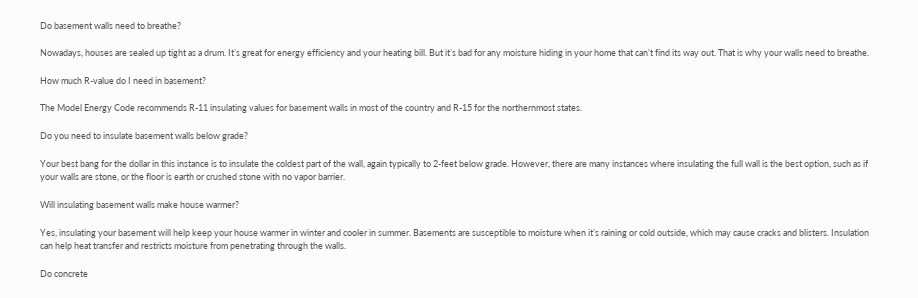Do basement walls need to breathe?

Nowadays, houses are sealed up tight as a drum. It’s great for energy efficiency and your heating bill. But it’s bad for any moisture hiding in your home that can’t find its way out. That is why your walls need to breathe.

How much R-value do I need in basement?

The Model Energy Code recommends R-11 insulating values for basement walls in most of the country and R-15 for the northernmost states.

Do you need to insulate basement walls below grade?

Your best bang for the dollar in this instance is to insulate the coldest part of the wall, again typically to 2-feet below grade. However, there are many instances where insulating the full wall is the best option, such as if your walls are stone, or the floor is earth or crushed stone with no vapor barrier.

Will insulating basement walls make house warmer?

Yes, insulating your basement will help keep your house warmer in winter and cooler in summer. Basements are susceptible to moisture when it’s raining or cold outside, which may cause cracks and blisters. Insulation can help heat transfer and restricts moisture from penetrating through the walls.

Do concrete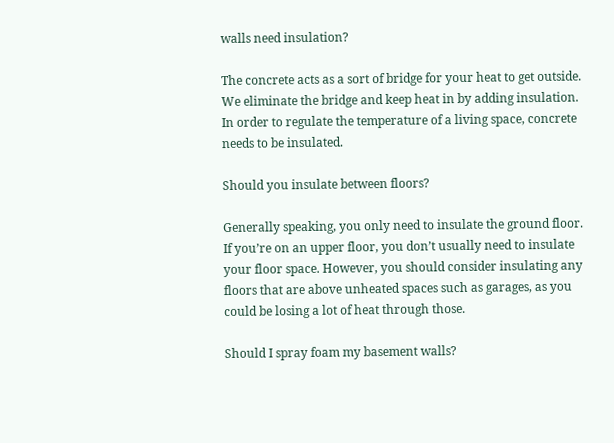walls need insulation?

The concrete acts as a sort of bridge for your heat to get outside. We eliminate the bridge and keep heat in by adding insulation. In order to regulate the temperature of a living space, concrete needs to be insulated.

Should you insulate between floors?

Generally speaking, you only need to insulate the ground floor. If you’re on an upper floor, you don’t usually need to insulate your floor space. However, you should consider insulating any floors that are above unheated spaces such as garages, as you could be losing a lot of heat through those.

Should I spray foam my basement walls?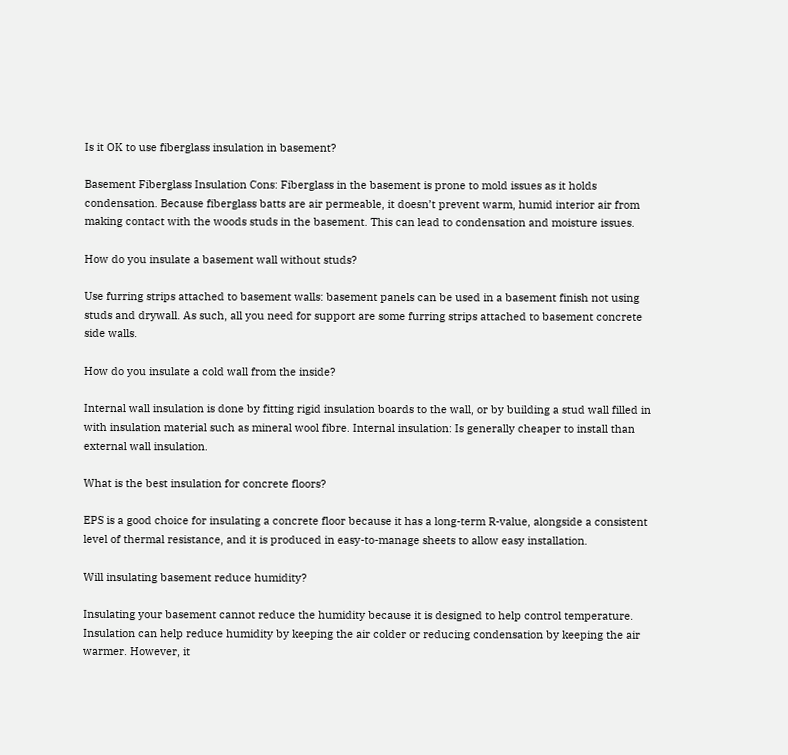Is it OK to use fiberglass insulation in basement?

Basement Fiberglass Insulation Cons: Fiberglass in the basement is prone to mold issues as it holds condensation. Because fiberglass batts are air permeable, it doesn’t prevent warm, humid interior air from making contact with the woods studs in the basement. This can lead to condensation and moisture issues.

How do you insulate a basement wall without studs?

Use furring strips attached to basement walls: basement panels can be used in a basement finish not using studs and drywall. As such, all you need for support are some furring strips attached to basement concrete side walls.

How do you insulate a cold wall from the inside?

Internal wall insulation is done by fitting rigid insulation boards to the wall, or by building a stud wall filled in with insulation material such as mineral wool fibre. Internal insulation: Is generally cheaper to install than external wall insulation.

What is the best insulation for concrete floors?

EPS is a good choice for insulating a concrete floor because it has a long-term R-value, alongside a consistent level of thermal resistance, and it is produced in easy-to-manage sheets to allow easy installation.

Will insulating basement reduce humidity?

Insulating your basement cannot reduce the humidity because it is designed to help control temperature. Insulation can help reduce humidity by keeping the air colder or reducing condensation by keeping the air warmer. However, it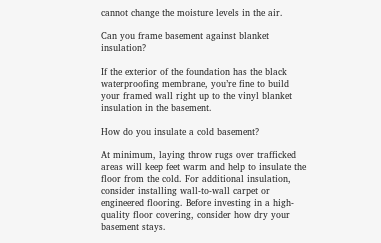cannot change the moisture levels in the air.

Can you frame basement against blanket insulation?

If the exterior of the foundation has the black waterproofing membrane, you’re fine to build your framed wall right up to the vinyl blanket insulation in the basement.

How do you insulate a cold basement?

At minimum, laying throw rugs over trafficked areas will keep feet warm and help to insulate the floor from the cold. For additional insulation, consider installing wall-to-wall carpet or engineered flooring. Before investing in a high-quality floor covering, consider how dry your basement stays.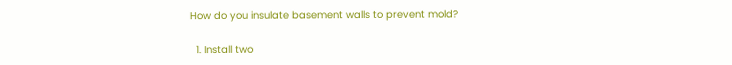How do you insulate basement walls to prevent mold?

  1. Install two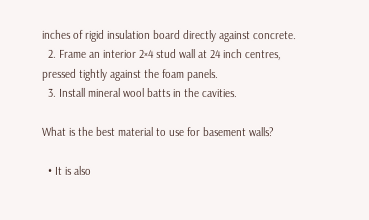inches of rigid insulation board directly against concrete.
  2. Frame an interior 2×4 stud wall at 24 inch centres, pressed tightly against the foam panels.
  3. Install mineral wool batts in the cavities.

What is the best material to use for basement walls?

  • It is also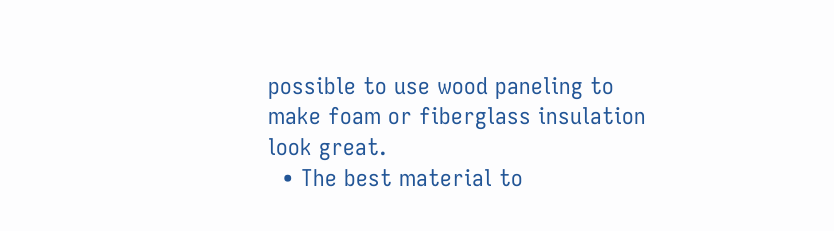possible to use wood paneling to make foam or fiberglass insulation look great.
  • The best material to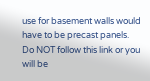use for basement walls would have to be precast panels.
Do NOT follow this link or you will be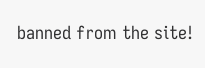banned from the site!